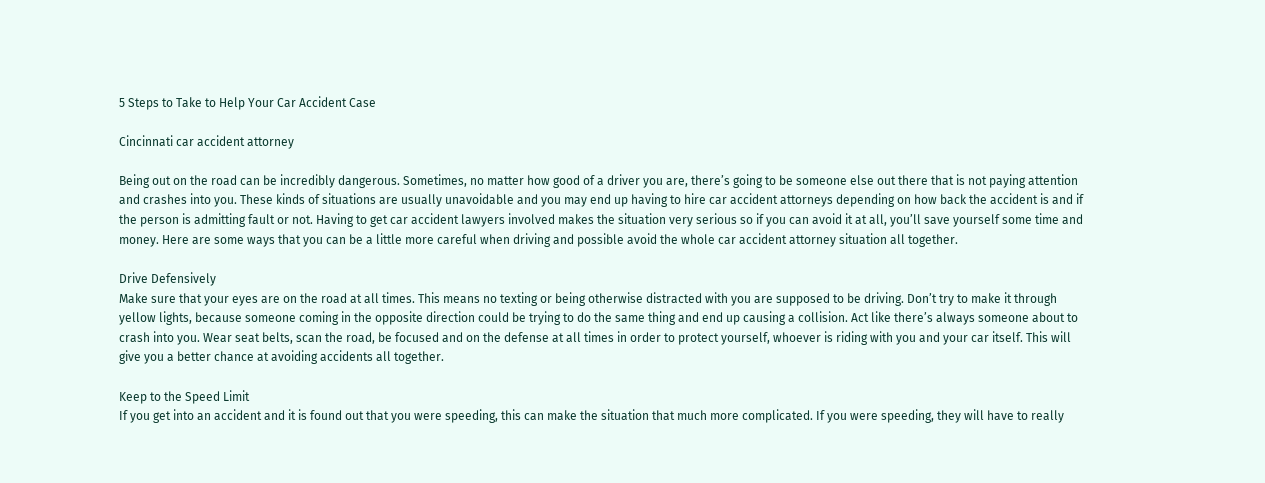5 Steps to Take to Help Your Car Accident Case

Cincinnati car accident attorney

Being out on the road can be incredibly dangerous. Sometimes, no matter how good of a driver you are, there’s going to be someone else out there that is not paying attention and crashes into you. These kinds of situations are usually unavoidable and you may end up having to hire car accident attorneys depending on how back the accident is and if the person is admitting fault or not. Having to get car accident lawyers involved makes the situation very serious so if you can avoid it at all, you’ll save yourself some time and money. Here are some ways that you can be a little more careful when driving and possible avoid the whole car accident attorney situation all together.

Drive Defensively
Make sure that your eyes are on the road at all times. This means no texting or being otherwise distracted with you are supposed to be driving. Don’t try to make it through yellow lights, because someone coming in the opposite direction could be trying to do the same thing and end up causing a collision. Act like there’s always someone about to crash into you. Wear seat belts, scan the road, be focused and on the defense at all times in order to protect yourself, whoever is riding with you and your car itself. This will give you a better chance at avoiding accidents all together.

Keep to the Speed Limit
If you get into an accident and it is found out that you were speeding, this can make the situation that much more complicated. If you were speeding, they will have to really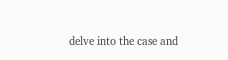delve into the case and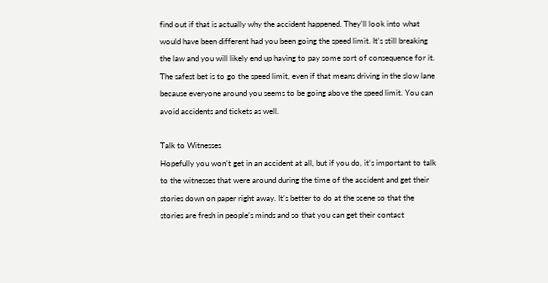find out if that is actually why the accident happened. They’ll look into what would have been different had you been going the speed limit. It’s still breaking the law and you will likely end up having to pay some sort of consequence for it. The safest bet is to go the speed limit, even if that means driving in the slow lane because everyone around you seems to be going above the speed limit. You can avoid accidents and tickets as well.

Talk to Witnesses
Hopefully you won’t get in an accident at all, but if you do, it’s important to talk to the witnesses that were around during the time of the accident and get their stories down on paper right away. It’s better to do at the scene so that the stories are fresh in people’s minds and so that you can get their contact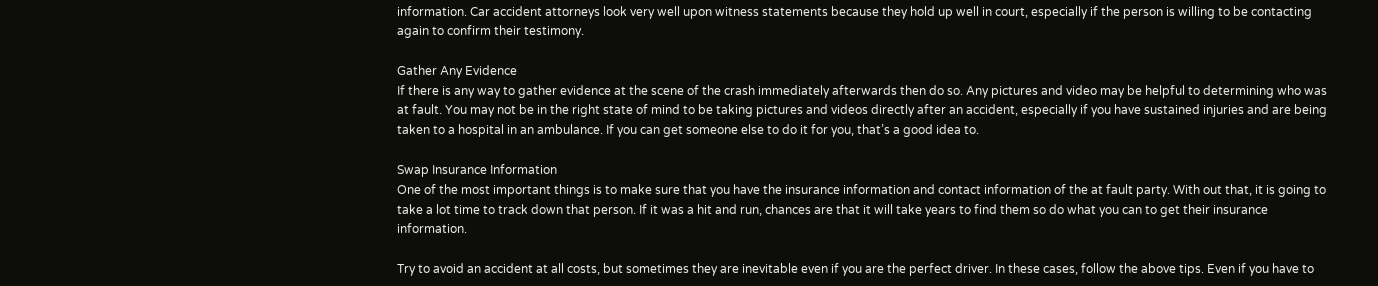information. Car accident attorneys look very well upon witness statements because they hold up well in court, especially if the person is willing to be contacting again to confirm their testimony.

Gather Any Evidence
If there is any way to gather evidence at the scene of the crash immediately afterwards then do so. Any pictures and video may be helpful to determining who was at fault. You may not be in the right state of mind to be taking pictures and videos directly after an accident, especially if you have sustained injuries and are being taken to a hospital in an ambulance. If you can get someone else to do it for you, that’s a good idea to.

Swap Insurance Information
One of the most important things is to make sure that you have the insurance information and contact information of the at fault party. With out that, it is going to take a lot time to track down that person. If it was a hit and run, chances are that it will take years to find them so do what you can to get their insurance information.

Try to avoid an accident at all costs, but sometimes they are inevitable even if you are the perfect driver. In these cases, follow the above tips. Even if you have to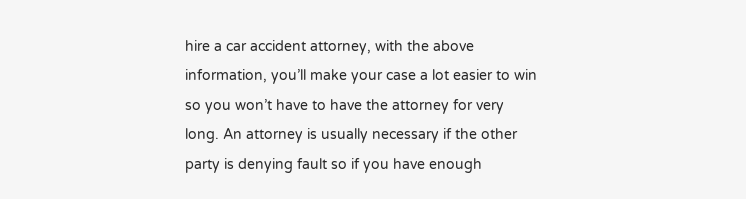hire a car accident attorney, with the above information, you’ll make your case a lot easier to win so you won’t have to have the attorney for very long. An attorney is usually necessary if the other party is denying fault so if you have enough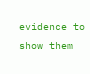evidence to show them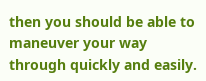then you should be able to maneuver your way through quickly and easily.